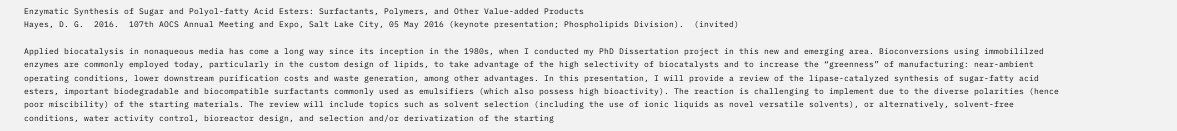Enzymatic Synthesis of Sugar and Polyol-fatty Acid Esters: Surfactants, Polymers, and Other Value-added Products
Hayes, D. G.  2016.  107th AOCS Annual Meeting and Expo, Salt Lake City, 05 May 2016 (keynote presentation; Phospholipids Division).  (invited)

Applied biocatalysis in nonaqueous media has come a long way since its inception in the 1980s, when I conducted my PhD Dissertation project in this new and emerging area. Bioconversions using immobililzed enzymes are commonly employed today, particularly in the custom design of lipids, to take advantage of the high selectivity of biocatalysts and to increase the “greenness” of manufacturing: near-ambient operating conditions, lower downstream purification costs and waste generation, among other advantages. In this presentation, I will provide a review of the lipase-catalyzed synthesis of sugar-fatty acid esters, important biodegradable and biocompatible surfactants commonly used as emulsifiers (which also possess high bioactivity). The reaction is challenging to implement due to the diverse polarities (hence poor miscibility) of the starting materials. The review will include topics such as solvent selection (including the use of ionic liquids as novel versatile solvents), or alternatively, solvent-free conditions, water activity control, bioreactor design, and selection and/or derivatization of the starting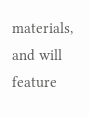materials, and will feature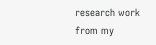research work from my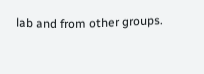lab and from other groups.